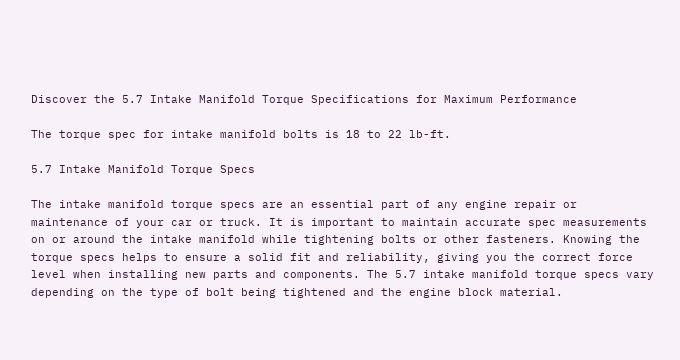Discover the 5.7 Intake Manifold Torque Specifications for Maximum Performance

The torque spec for intake manifold bolts is 18 to 22 lb-ft.

5.7 Intake Manifold Torque Specs

The intake manifold torque specs are an essential part of any engine repair or maintenance of your car or truck. It is important to maintain accurate spec measurements on or around the intake manifold while tightening bolts or other fasteners. Knowing the torque specs helps to ensure a solid fit and reliability, giving you the correct force level when installing new parts and components. The 5.7 intake manifold torque specs vary depending on the type of bolt being tightened and the engine block material.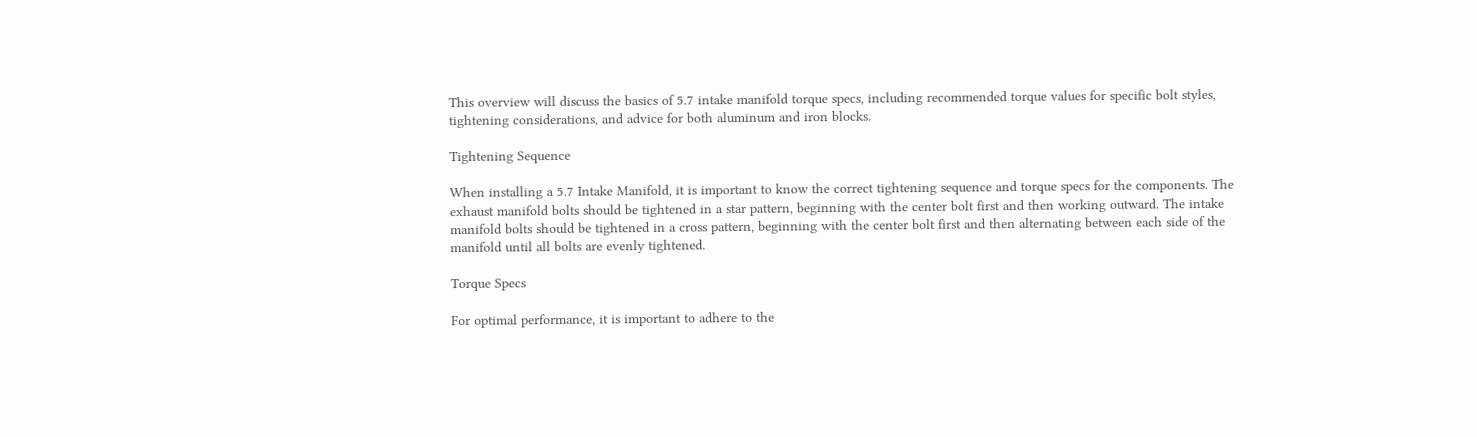This overview will discuss the basics of 5.7 intake manifold torque specs, including recommended torque values for specific bolt styles, tightening considerations, and advice for both aluminum and iron blocks.

Tightening Sequence

When installing a 5.7 Intake Manifold, it is important to know the correct tightening sequence and torque specs for the components. The exhaust manifold bolts should be tightened in a star pattern, beginning with the center bolt first and then working outward. The intake manifold bolts should be tightened in a cross pattern, beginning with the center bolt first and then alternating between each side of the manifold until all bolts are evenly tightened.

Torque Specs

For optimal performance, it is important to adhere to the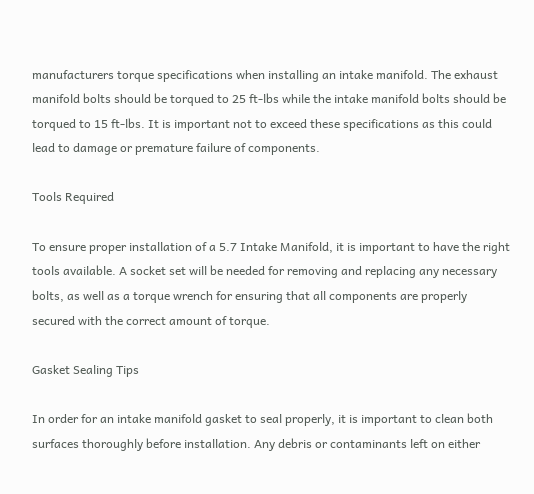manufacturers torque specifications when installing an intake manifold. The exhaust manifold bolts should be torqued to 25 ft-lbs while the intake manifold bolts should be torqued to 15 ft-lbs. It is important not to exceed these specifications as this could lead to damage or premature failure of components.

Tools Required

To ensure proper installation of a 5.7 Intake Manifold, it is important to have the right tools available. A socket set will be needed for removing and replacing any necessary bolts, as well as a torque wrench for ensuring that all components are properly secured with the correct amount of torque.

Gasket Sealing Tips

In order for an intake manifold gasket to seal properly, it is important to clean both surfaces thoroughly before installation. Any debris or contaminants left on either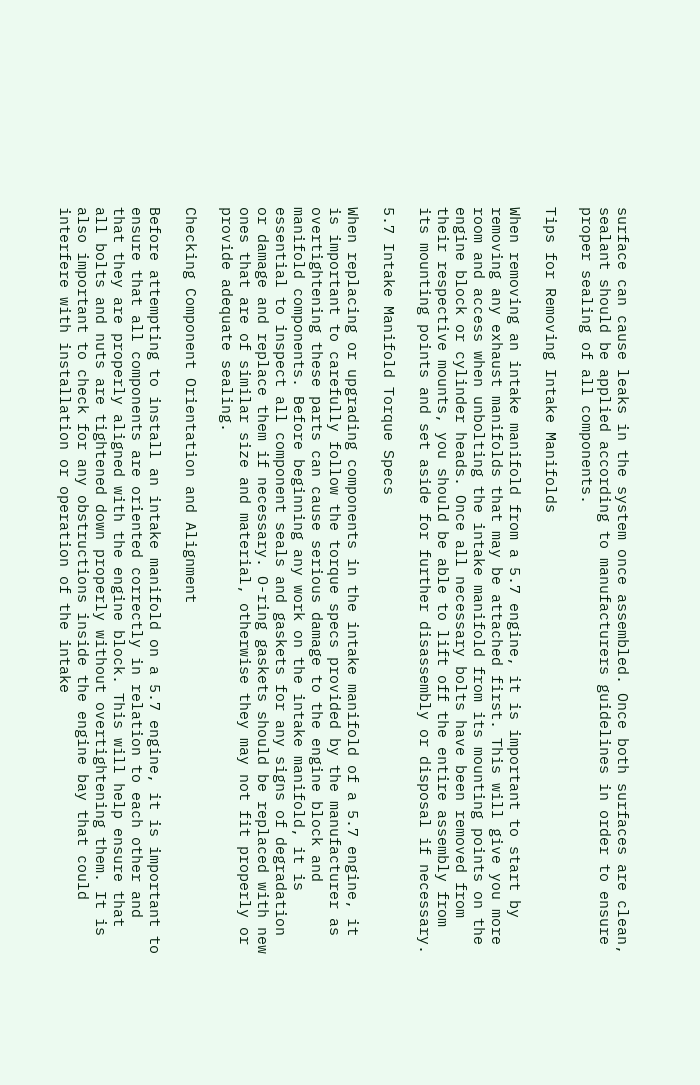surface can cause leaks in the system once assembled. Once both surfaces are clean, sealant should be applied according to manufacturers guidelines in order to ensure proper sealing of all components.

Tips for Removing Intake Manifolds

When removing an intake manifold from a 5.7 engine, it is important to start by removing any exhaust manifolds that may be attached first. This will give you more room and access when unbolting the intake manifold from its mounting points on the engine block or cylinder heads. Once all necessary bolts have been removed from their respective mounts, you should be able to lift off the entire assembly from its mounting points and set aside for further disassembly or disposal if necessary.

5.7 Intake Manifold Torque Specs

When replacing or upgrading components in the intake manifold of a 5.7 engine, it is important to carefully follow the torque specs provided by the manufacturer as overtightening these parts can cause serious damage to the engine block and manifold components. Before beginning any work on the intake manifold, it is essential to inspect all component seals and gaskets for any signs of degradation or damage and replace them if necessary. O-ring gaskets should be replaced with new ones that are of similar size and material, otherwise they may not fit properly or provide adequate sealing.

Checking Component Orientation and Alignment

Before attempting to install an intake manifold on a 5.7 engine, it is important to ensure that all components are oriented correctly in relation to each other and that they are properly aligned with the engine block. This will help ensure that all bolts and nuts are tightened down properly without overtightening them. It is also important to check for any obstructions inside the engine bay that could interfere with installation or operation of the intake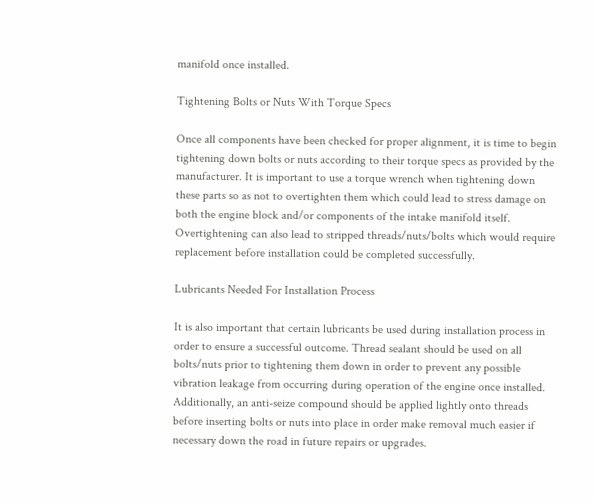manifold once installed.

Tightening Bolts or Nuts With Torque Specs

Once all components have been checked for proper alignment, it is time to begin tightening down bolts or nuts according to their torque specs as provided by the manufacturer. It is important to use a torque wrench when tightening down these parts so as not to overtighten them which could lead to stress damage on both the engine block and/or components of the intake manifold itself. Overtightening can also lead to stripped threads/nuts/bolts which would require replacement before installation could be completed successfully.

Lubricants Needed For Installation Process

It is also important that certain lubricants be used during installation process in order to ensure a successful outcome. Thread sealant should be used on all bolts/nuts prior to tightening them down in order to prevent any possible vibration leakage from occurring during operation of the engine once installed. Additionally, an anti-seize compound should be applied lightly onto threads before inserting bolts or nuts into place in order make removal much easier if necessary down the road in future repairs or upgrades.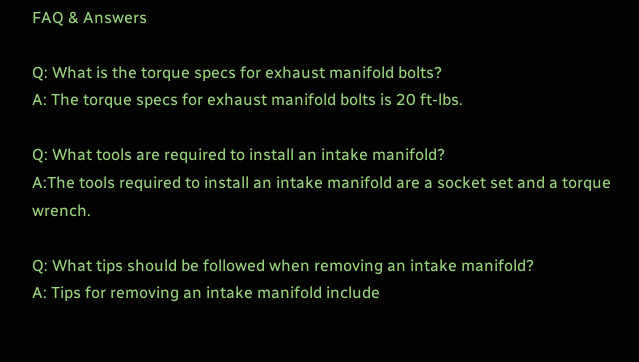FAQ & Answers

Q: What is the torque specs for exhaust manifold bolts?
A: The torque specs for exhaust manifold bolts is 20 ft-lbs.

Q: What tools are required to install an intake manifold?
A:The tools required to install an intake manifold are a socket set and a torque wrench.

Q: What tips should be followed when removing an intake manifold?
A: Tips for removing an intake manifold include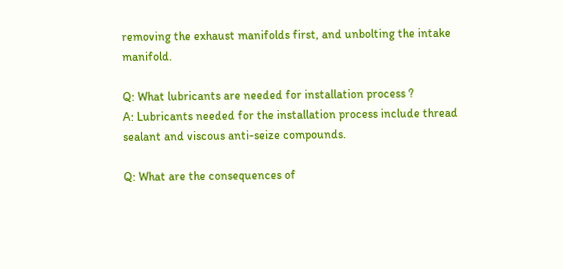removing the exhaust manifolds first, and unbolting the intake manifold.

Q: What lubricants are needed for installation process ?
A: Lubricants needed for the installation process include thread sealant and viscous anti-seize compounds.

Q: What are the consequences of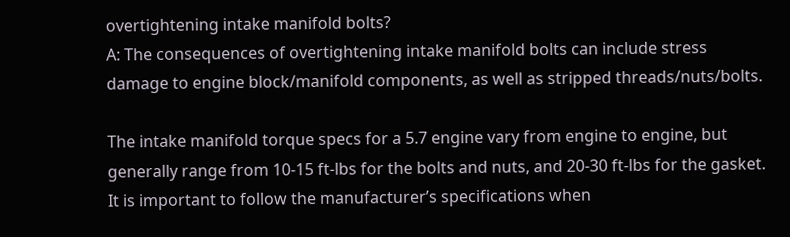overtightening intake manifold bolts?
A: The consequences of overtightening intake manifold bolts can include stress damage to engine block/manifold components, as well as stripped threads/nuts/bolts.

The intake manifold torque specs for a 5.7 engine vary from engine to engine, but generally range from 10-15 ft-lbs for the bolts and nuts, and 20-30 ft-lbs for the gasket. It is important to follow the manufacturer’s specifications when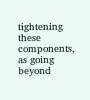tightening these components, as going beyond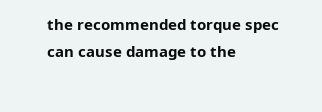the recommended torque spec can cause damage to the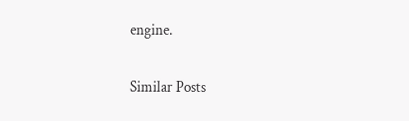engine.

Similar Posts